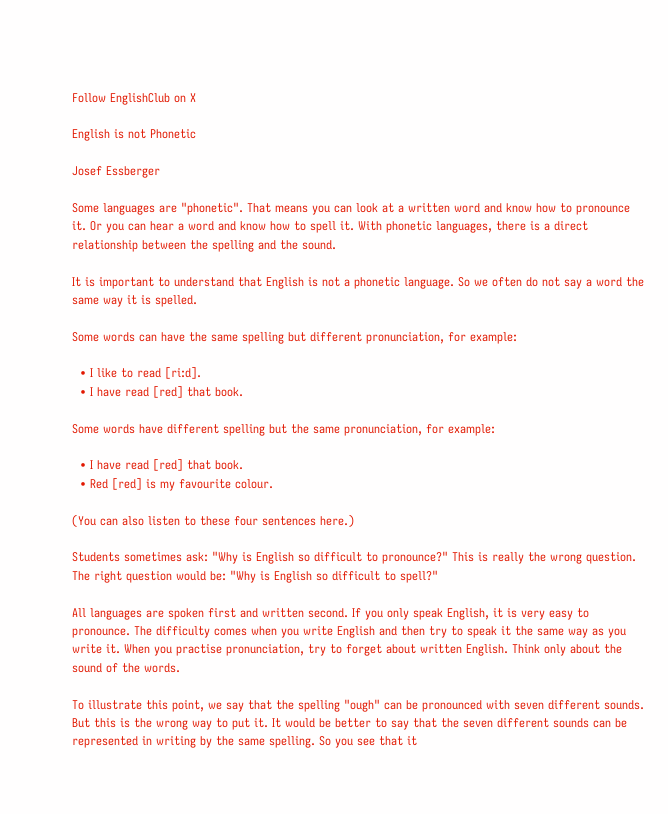Follow EnglishClub on X

English is not Phonetic

Josef Essberger

Some languages are "phonetic". That means you can look at a written word and know how to pronounce it. Or you can hear a word and know how to spell it. With phonetic languages, there is a direct relationship between the spelling and the sound.

It is important to understand that English is not a phonetic language. So we often do not say a word the same way it is spelled.

Some words can have the same spelling but different pronunciation, for example:

  • I like to read [ri:d].
  • I have read [red] that book.

Some words have different spelling but the same pronunciation, for example:

  • I have read [red] that book.
  • Red [red] is my favourite colour.

(You can also listen to these four sentences here.)

Students sometimes ask: "Why is English so difficult to pronounce?" This is really the wrong question. The right question would be: "Why is English so difficult to spell?"

All languages are spoken first and written second. If you only speak English, it is very easy to pronounce. The difficulty comes when you write English and then try to speak it the same way as you write it. When you practise pronunciation, try to forget about written English. Think only about the sound of the words.

To illustrate this point, we say that the spelling "ough" can be pronounced with seven different sounds. But this is the wrong way to put it. It would be better to say that the seven different sounds can be represented in writing by the same spelling. So you see that it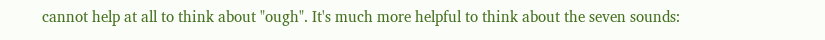cannot help at all to think about "ough". It's much more helpful to think about the seven sounds: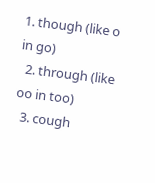1. though (like o in go)
  2. through (like oo in too)
  3. cough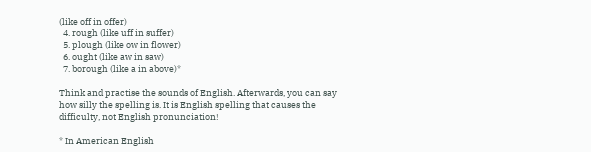(like off in offer)
  4. rough (like uff in suffer)
  5. plough (like ow in flower)
  6. ought (like aw in saw)
  7. borough (like a in above)*

Think and practise the sounds of English. Afterwards, you can say how silly the spelling is. It is English spelling that causes the difficulty, not English pronunciation!

* In American English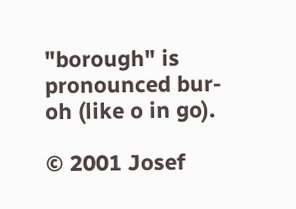"borough" is pronounced bur-oh (like o in go).

© 2001 Josef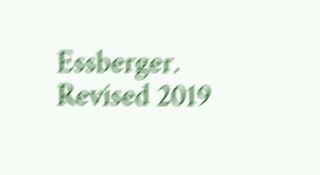Essberger. Revised 2019